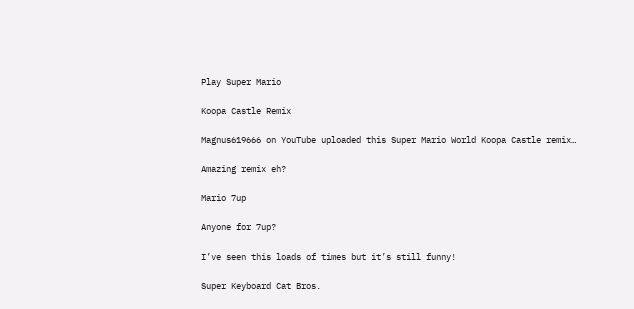Play Super Mario

Koopa Castle Remix

Magnus619666 on YouTube uploaded this Super Mario World Koopa Castle remix…

Amazing remix eh?

Mario 7up

Anyone for 7up?

I’ve seen this loads of times but it’s still funny!

Super Keyboard Cat Bros.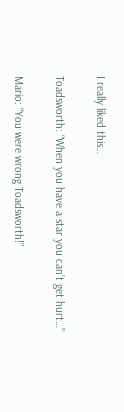I really liked this…

Toadsworth: “When you have a star you can’t get hurt…”

Mario: “You were wrong Toadsworth!”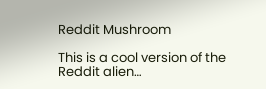Reddit Mushroom

This is a cool version of the Reddit alien…